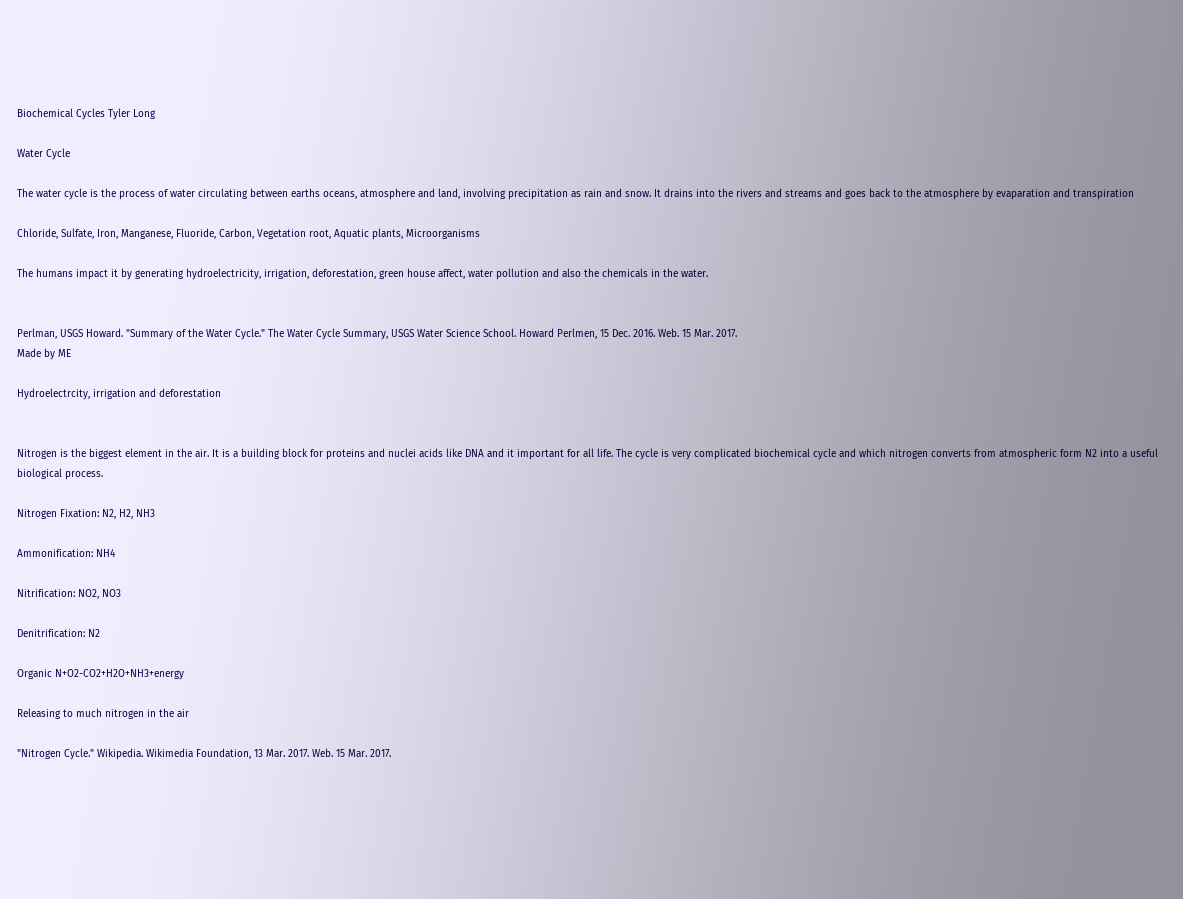Biochemical Cycles Tyler Long

Water Cycle

The water cycle is the process of water circulating between earths oceans, atmosphere and land, involving precipitation as rain and snow. It drains into the rivers and streams and goes back to the atmosphere by evaparation and transpiration

Chloride, Sulfate, Iron, Manganese, Fluoride, Carbon, Vegetation root, Aquatic plants, Microorganisms

The humans impact it by generating hydroelectricity, irrigation, deforestation, green house affect, water pollution and also the chemicals in the water.


Perlman, USGS Howard. "Summary of the Water Cycle." The Water Cycle Summary, USGS Water Science School. Howard Perlmen, 15 Dec. 2016. Web. 15 Mar. 2017.
Made by ME

Hydroelectrcity, irrigation and deforestation


Nitrogen is the biggest element in the air. It is a building block for proteins and nuclei acids like DNA and it important for all life. The cycle is very complicated biochemical cycle and which nitrogen converts from atmospheric form N2 into a useful biological process.

Nitrogen Fixation: N2, H2, NH3

Ammonification: NH4

Nitrification: NO2, NO3

Denitrification: N2

Organic N+O2-CO2+H2O+NH3+energy

Releasing to much nitrogen in the air

"Nitrogen Cycle." Wikipedia. Wikimedia Foundation, 13 Mar. 2017. Web. 15 Mar. 2017.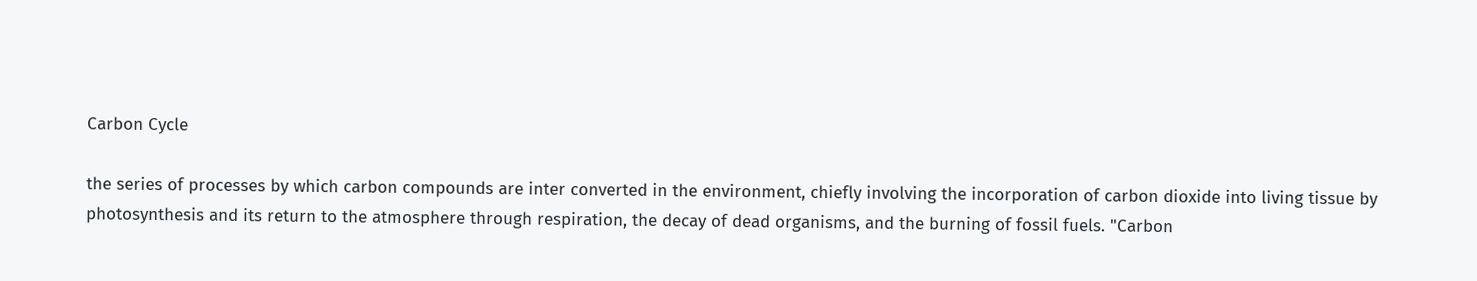Carbon Cycle

the series of processes by which carbon compounds are inter converted in the environment, chiefly involving the incorporation of carbon dioxide into living tissue by photosynthesis and its return to the atmosphere through respiration, the decay of dead organisms, and the burning of fossil fuels. "Carbon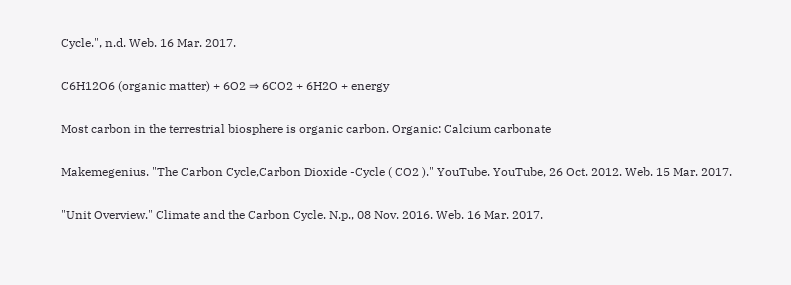Cycle.", n.d. Web. 16 Mar. 2017.

C6H12O6 (organic matter) + 6O2 ⇒ 6CO2 + 6H2O + energy

Most carbon in the terrestrial biosphere is organic carbon. Organic: Calcium carbonate

Makemegenius. "The Carbon Cycle,Carbon Dioxide -Cycle ( CO2 )." YouTube. YouTube, 26 Oct. 2012. Web. 15 Mar. 2017.

"Unit Overview." Climate and the Carbon Cycle. N.p., 08 Nov. 2016. Web. 16 Mar. 2017.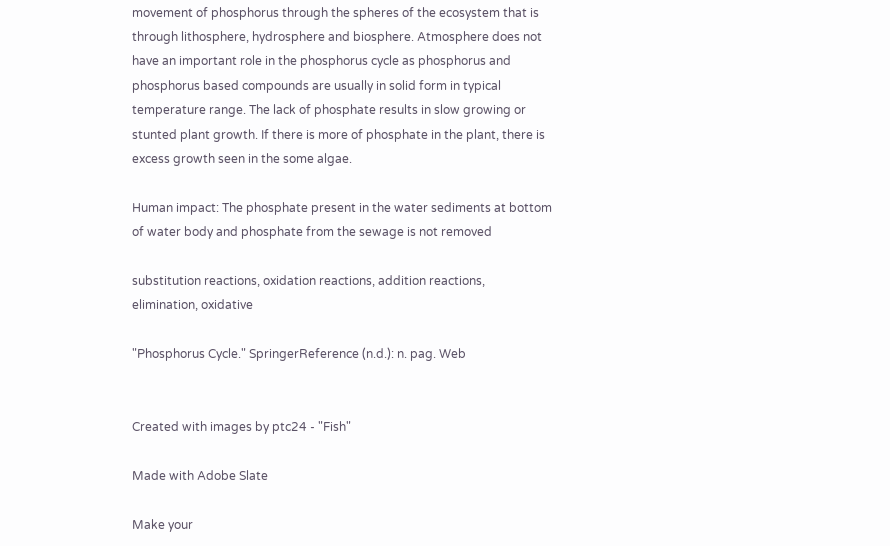movement of phosphorus through the spheres of the ecosystem that is through lithosphere, hydrosphere and biosphere. Atmosphere does not have an important role in the phosphorus cycle as phosphorus and phosphorus based compounds are usually in solid form in typical temperature range. The lack of phosphate results in slow growing or stunted plant growth. If there is more of phosphate in the plant, there is excess growth seen in the some algae.

Human impact: The phosphate present in the water sediments at bottom of water body and phosphate from the sewage is not removed

substitution reactions, oxidation reactions, addition reactions, elimination, oxidative

"Phosphorus Cycle." SpringerReference (n.d.): n. pag. Web


Created with images by ptc24 - "Fish"

Made with Adobe Slate

Make your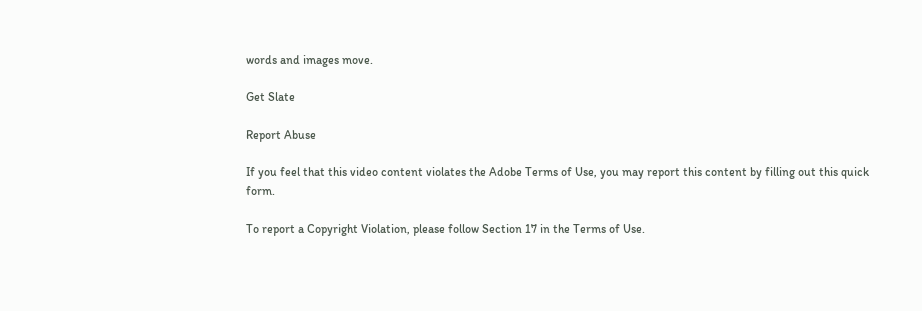words and images move.

Get Slate

Report Abuse

If you feel that this video content violates the Adobe Terms of Use, you may report this content by filling out this quick form.

To report a Copyright Violation, please follow Section 17 in the Terms of Use.